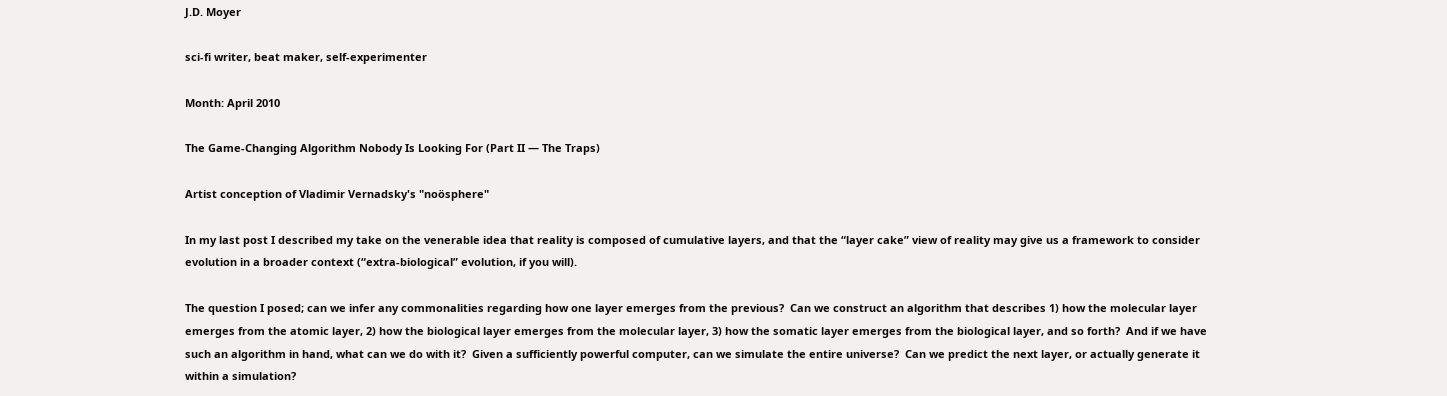J.D. Moyer

sci-fi writer, beat maker, self-experimenter

Month: April 2010

The Game-Changing Algorithm Nobody Is Looking For (Part II — The Traps)

Artist conception of Vladimir Vernadsky's "noösphere"

In my last post I described my take on the venerable idea that reality is composed of cumulative layers, and that the “layer cake” view of reality may give us a framework to consider evolution in a broader context (“extra-biological” evolution, if you will).

The question I posed; can we infer any commonalities regarding how one layer emerges from the previous?  Can we construct an algorithm that describes 1) how the molecular layer emerges from the atomic layer, 2) how the biological layer emerges from the molecular layer, 3) how the somatic layer emerges from the biological layer, and so forth?  And if we have such an algorithm in hand, what can we do with it?  Given a sufficiently powerful computer, can we simulate the entire universe?  Can we predict the next layer, or actually generate it within a simulation?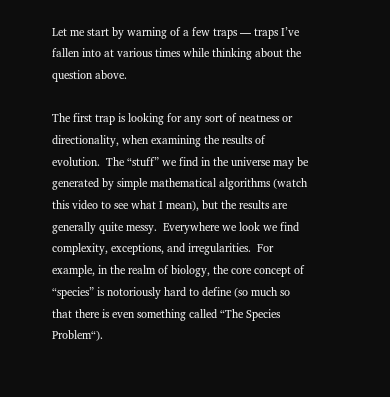Let me start by warning of a few traps — traps I’ve fallen into at various times while thinking about the question above.

The first trap is looking for any sort of neatness or directionality, when examining the results of evolution.  The “stuff” we find in the universe may be generated by simple mathematical algorithms (watch this video to see what I mean), but the results are generally quite messy.  Everywhere we look we find complexity, exceptions, and irregularities.  For example, in the realm of biology, the core concept of “species” is notoriously hard to define (so much so that there is even something called “The Species Problem“).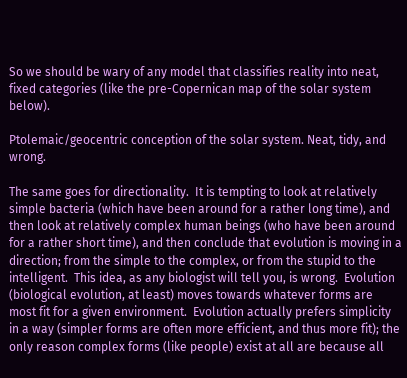So we should be wary of any model that classifies reality into neat, fixed categories (like the pre-Copernican map of the solar system below).

Ptolemaic/geocentric conception of the solar system. Neat, tidy, and wrong.

The same goes for directionality.  It is tempting to look at relatively simple bacteria (which have been around for a rather long time), and then look at relatively complex human beings (who have been around for a rather short time), and then conclude that evolution is moving in a direction; from the simple to the complex, or from the stupid to the intelligent.  This idea, as any biologist will tell you, is wrong.  Evolution (biological evolution, at least) moves towards whatever forms are most fit for a given environment.  Evolution actually prefers simplicity in a way (simpler forms are often more efficient, and thus more fit); the only reason complex forms (like people) exist at all are because all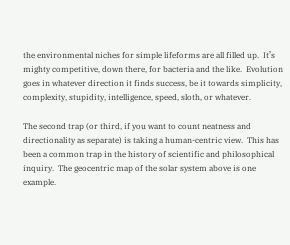the environmental niches for simple lifeforms are all filled up.  It’s mighty competitive, down there, for bacteria and the like.  Evolution goes in whatever direction it finds success, be it towards simplicity, complexity, stupidity, intelligence, speed, sloth, or whatever.

The second trap (or third, if you want to count neatness and directionality as separate) is taking a human-centric view.  This has been a common trap in the history of scientific and philosophical inquiry.  The geocentric map of the solar system above is one example.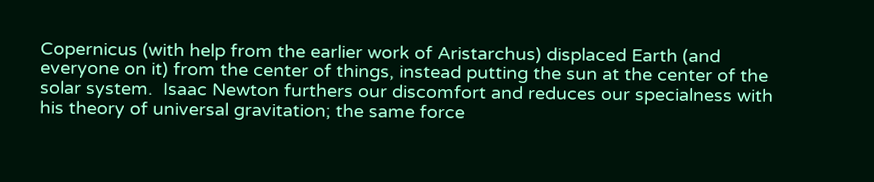Copernicus (with help from the earlier work of Aristarchus) displaced Earth (and everyone on it) from the center of things, instead putting the sun at the center of the solar system.  Isaac Newton furthers our discomfort and reduces our specialness with his theory of universal gravitation; the same force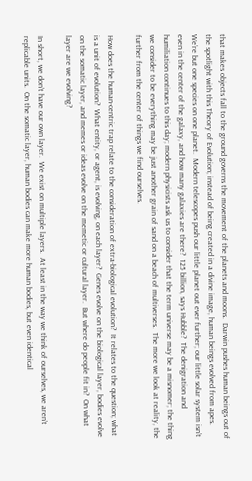that makes objects fall to the ground governs the movement of the planets and moons.  Darwin pushes human beings out of the spotlight with this Theory of Evolution; instead of being created in a divine image, human beings evolved from apes.  We’re but one species on one planet.  Modern telescopes push our little planet out ever further; our little solar system isn’t even in the center of the galaxy, and how many galaxies are there?  125 billion, says Hubble?  The denigration and humiliation continues to this day; modern physicists ask us to consider that the term universe may be a misnomer; the thing we consider to be everything may be just another grain of sand on a beach of multiverses.  The more we look at reality, the further from the center of things we find ourselves.

How does the human-centric trap relate to the consideration of extra-biological evolution?  It relates to the question; what is a unit of evolution?  What entity, or agent, is evolving, on each layer?  Genes evolve on the biological layer, bodies evolve on the somatic layer, and memes or ideas evolve on the memetic or cultural layer.  But where do people fit in?  On what layer are we evolving?

In short, we don’t have our own layer.  We exist on multiple layers.  At least in the way we think of ourselves, we aren’t replicable units.  On the somatic layer, human bodies can make more human bodies, but even identical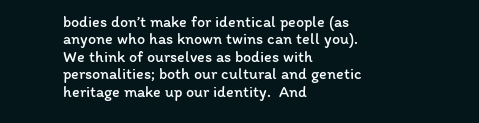bodies don’t make for identical people (as anyone who has known twins can tell you).  We think of ourselves as bodies with personalities; both our cultural and genetic heritage make up our identity.  And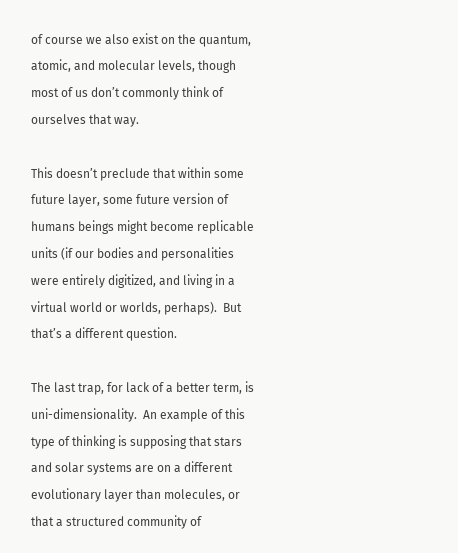of course we also exist on the quantum, atomic, and molecular levels, though most of us don’t commonly think of ourselves that way.

This doesn’t preclude that within some future layer, some future version of humans beings might become replicable units (if our bodies and personalities were entirely digitized, and living in a virtual world or worlds, perhaps).  But that’s a different question.

The last trap, for lack of a better term, is uni-dimensionality.  An example of this type of thinking is supposing that stars and solar systems are on a different evolutionary layer than molecules, or that a structured community of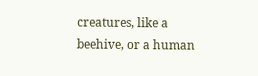creatures, like a beehive, or a human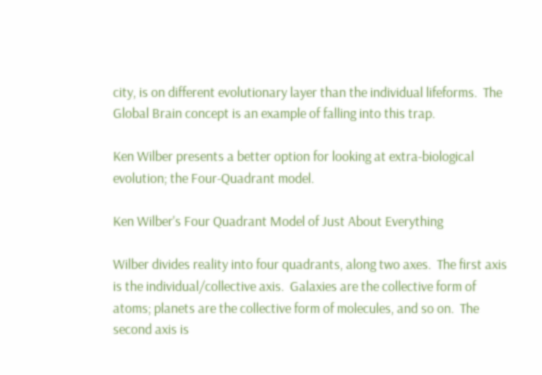city, is on different evolutionary layer than the individual lifeforms.  The Global Brain concept is an example of falling into this trap.

Ken Wilber presents a better option for looking at extra-biological evolution; the Four-Quadrant model.

Ken Wilber's Four Quadrant Model of Just About Everything

Wilber divides reality into four quadrants, along two axes.  The first axis is the individual/collective axis.  Galaxies are the collective form of atoms; planets are the collective form of molecules, and so on.  The second axis is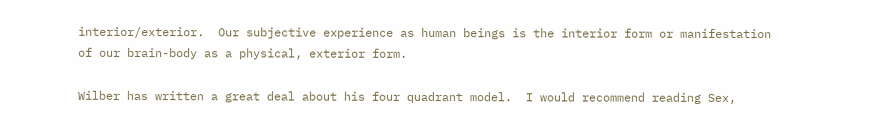interior/exterior.  Our subjective experience as human beings is the interior form or manifestation of our brain-body as a physical, exterior form.

Wilber has written a great deal about his four quadrant model.  I would recommend reading Sex,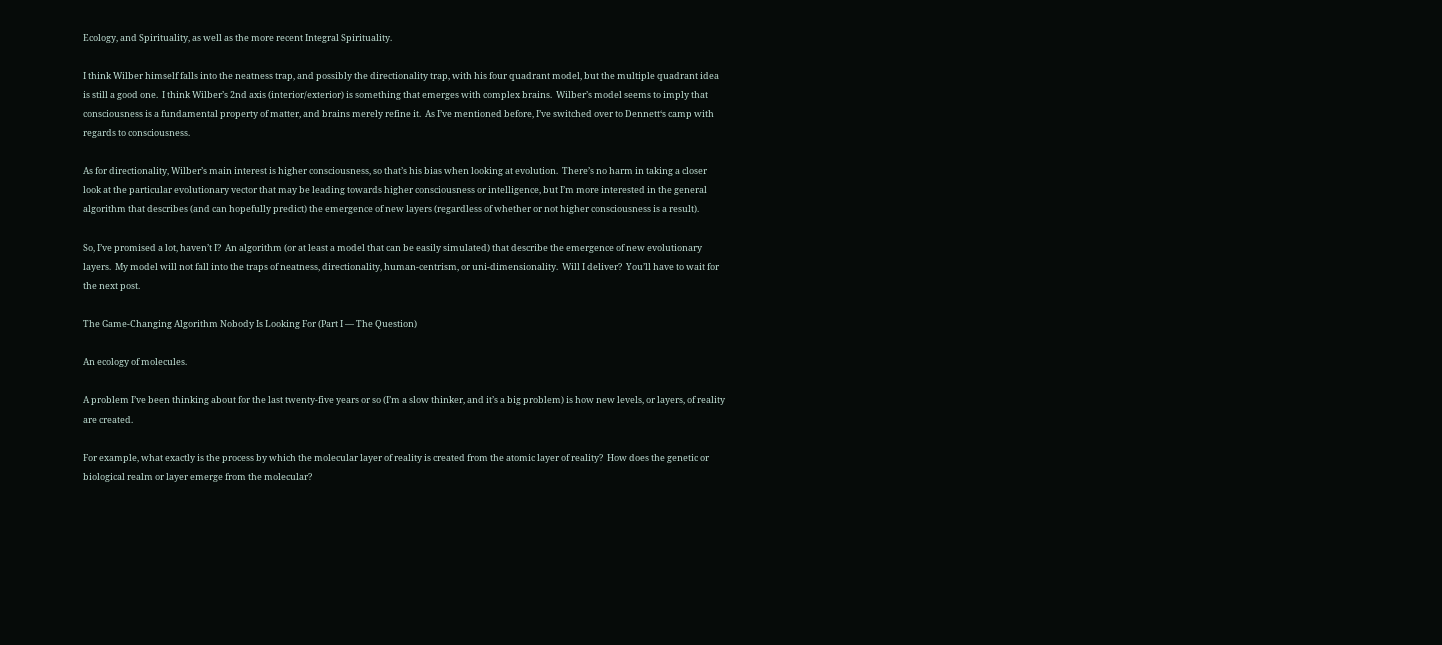Ecology, and Spirituality, as well as the more recent Integral Spirituality.

I think Wilber himself falls into the neatness trap, and possibly the directionality trap, with his four quadrant model, but the multiple quadrant idea is still a good one.  I think Wilber’s 2nd axis (interior/exterior) is something that emerges with complex brains.  Wilber’s model seems to imply that consciousness is a fundamental property of matter, and brains merely refine it.  As I’ve mentioned before, I’ve switched over to Dennett‘s camp with regards to consciousness.

As for directionality, Wilber’s main interest is higher consciousness, so that’s his bias when looking at evolution.  There’s no harm in taking a closer look at the particular evolutionary vector that may be leading towards higher consciousness or intelligence, but I’m more interested in the general algorithm that describes (and can hopefully predict) the emergence of new layers (regardless of whether or not higher consciousness is a result).

So, I’ve promised a lot, haven’t I?  An algorithm (or at least a model that can be easily simulated) that describe the emergence of new evolutionary layers.  My model will not fall into the traps of neatness, directionality, human-centrism, or uni-dimensionality.  Will I deliver?  You’ll have to wait for the next post.

The Game-Changing Algorithm Nobody Is Looking For (Part I — The Question)

An ecology of molecules.

A problem I’ve been thinking about for the last twenty-five years or so (I’m a slow thinker, and it’s a big problem) is how new levels, or layers, of reality are created.

For example, what exactly is the process by which the molecular layer of reality is created from the atomic layer of reality?  How does the genetic or biological realm or layer emerge from the molecular?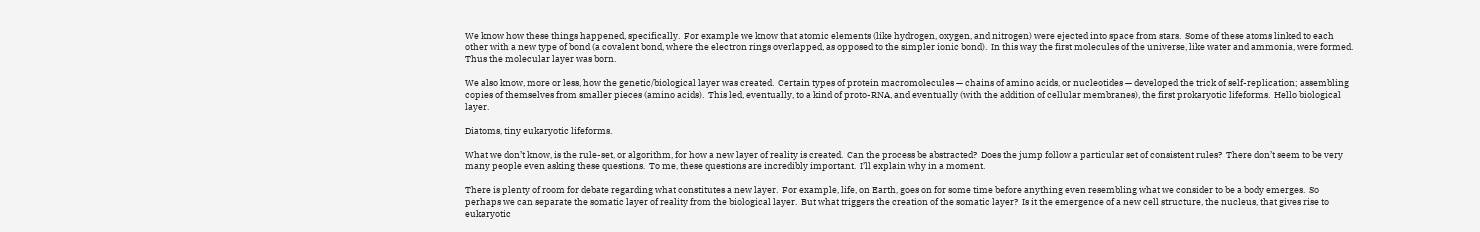We know how these things happened, specifically.  For example we know that atomic elements (like hydrogen, oxygen, and nitrogen) were ejected into space from stars.  Some of these atoms linked to each other with a new type of bond (a covalent bond, where the electron rings overlapped, as opposed to the simpler ionic bond).  In this way the first molecules of the universe, like water and ammonia, were formed.  Thus the molecular layer was born.

We also know, more or less, how the genetic/biological layer was created.  Certain types of protein macromolecules — chains of amino acids, or nucleotides — developed the trick of self-replication; assembling copies of themselves from smaller pieces (amino acids).  This led, eventually, to a kind of proto-RNA, and eventually (with the addition of cellular membranes), the first prokaryotic lifeforms.  Hello biological layer.

Diatoms, tiny eukaryotic lifeforms.

What we don’t know, is the rule-set, or algorithm, for how a new layer of reality is created.  Can the process be abstracted?  Does the jump follow a particular set of consistent rules?  There don’t seem to be very many people even asking these questions.  To me, these questions are incredibly important.  I’ll explain why in a moment.

There is plenty of room for debate regarding what constitutes a new layer.  For example, life, on Earth, goes on for some time before anything even resembling what we consider to be a body emerges.  So perhaps we can separate the somatic layer of reality from the biological layer.  But what triggers the creation of the somatic layer?  Is it the emergence of a new cell structure, the nucleus, that gives rise to eukaryotic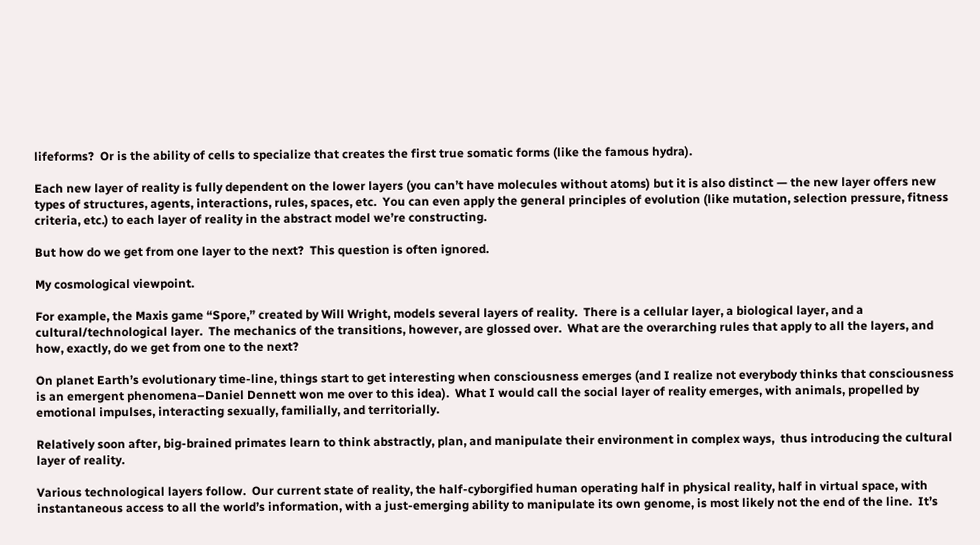lifeforms?  Or is the ability of cells to specialize that creates the first true somatic forms (like the famous hydra).

Each new layer of reality is fully dependent on the lower layers (you can’t have molecules without atoms) but it is also distinct — the new layer offers new types of structures, agents, interactions, rules, spaces, etc.  You can even apply the general principles of evolution (like mutation, selection pressure, fitness criteria, etc.) to each layer of reality in the abstract model we’re constructing.

But how do we get from one layer to the next?  This question is often ignored.

My cosmological viewpoint.

For example, the Maxis game “Spore,” created by Will Wright, models several layers of reality.  There is a cellular layer, a biological layer, and a cultural/technological layer.  The mechanics of the transitions, however, are glossed over.  What are the overarching rules that apply to all the layers, and how, exactly, do we get from one to the next?

On planet Earth’s evolutionary time-line, things start to get interesting when consciousness emerges (and I realize not everybody thinks that consciousness is an emergent phenomena–Daniel Dennett won me over to this idea).  What I would call the social layer of reality emerges, with animals, propelled by emotional impulses, interacting sexually, familially, and territorially.

Relatively soon after, big-brained primates learn to think abstractly, plan, and manipulate their environment in complex ways,  thus introducing the cultural layer of reality.

Various technological layers follow.  Our current state of reality, the half-cyborgified human operating half in physical reality, half in virtual space, with instantaneous access to all the world’s information, with a just-emerging ability to manipulate its own genome, is most likely not the end of the line.  It’s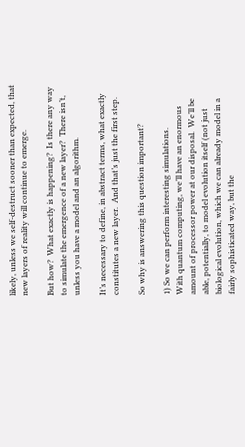likely, unless we self-destruct sooner than expected, that new layers of reality will continue to emerge.

But how?  What exactly is happening?  Is there any way to simulate the emergence of a new layer?  There isn’t, unless you have a model and an algorithm.

It’s necessary to define, in abstract terms, what exactly constitutes a new layer.  And that’s just the first step.

So why is answering this question important?

1) So we can perform interesting simulations.
With quantum computing, we’ll have an enormous amount of processor power at our disposal.  We’ll be able, potentially, to model evolution itself (not just biological evolution, which we can already model in a fairly sophisticated way, but the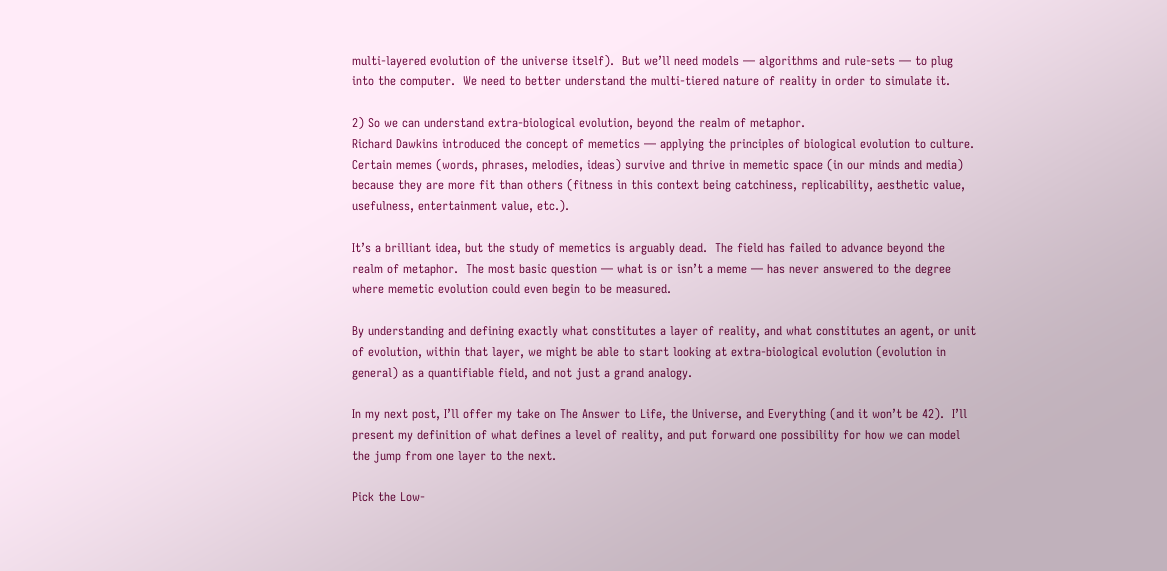multi-layered evolution of the universe itself).  But we’ll need models — algorithms and rule-sets — to plug into the computer.  We need to better understand the multi-tiered nature of reality in order to simulate it.

2) So we can understand extra-biological evolution, beyond the realm of metaphor.
Richard Dawkins introduced the concept of memetics — applying the principles of biological evolution to culture.  Certain memes (words, phrases, melodies, ideas) survive and thrive in memetic space (in our minds and media) because they are more fit than others (fitness in this context being catchiness, replicability, aesthetic value, usefulness, entertainment value, etc.).

It’s a brilliant idea, but the study of memetics is arguably dead.  The field has failed to advance beyond the realm of metaphor.  The most basic question — what is or isn’t a meme — has never answered to the degree where memetic evolution could even begin to be measured.

By understanding and defining exactly what constitutes a layer of reality, and what constitutes an agent, or unit of evolution, within that layer, we might be able to start looking at extra-biological evolution (evolution in general) as a quantifiable field, and not just a grand analogy.

In my next post, I’ll offer my take on The Answer to Life, the Universe, and Everything (and it won’t be 42).  I’ll present my definition of what defines a level of reality, and put forward one possibility for how we can model the jump from one layer to the next.

Pick the Low-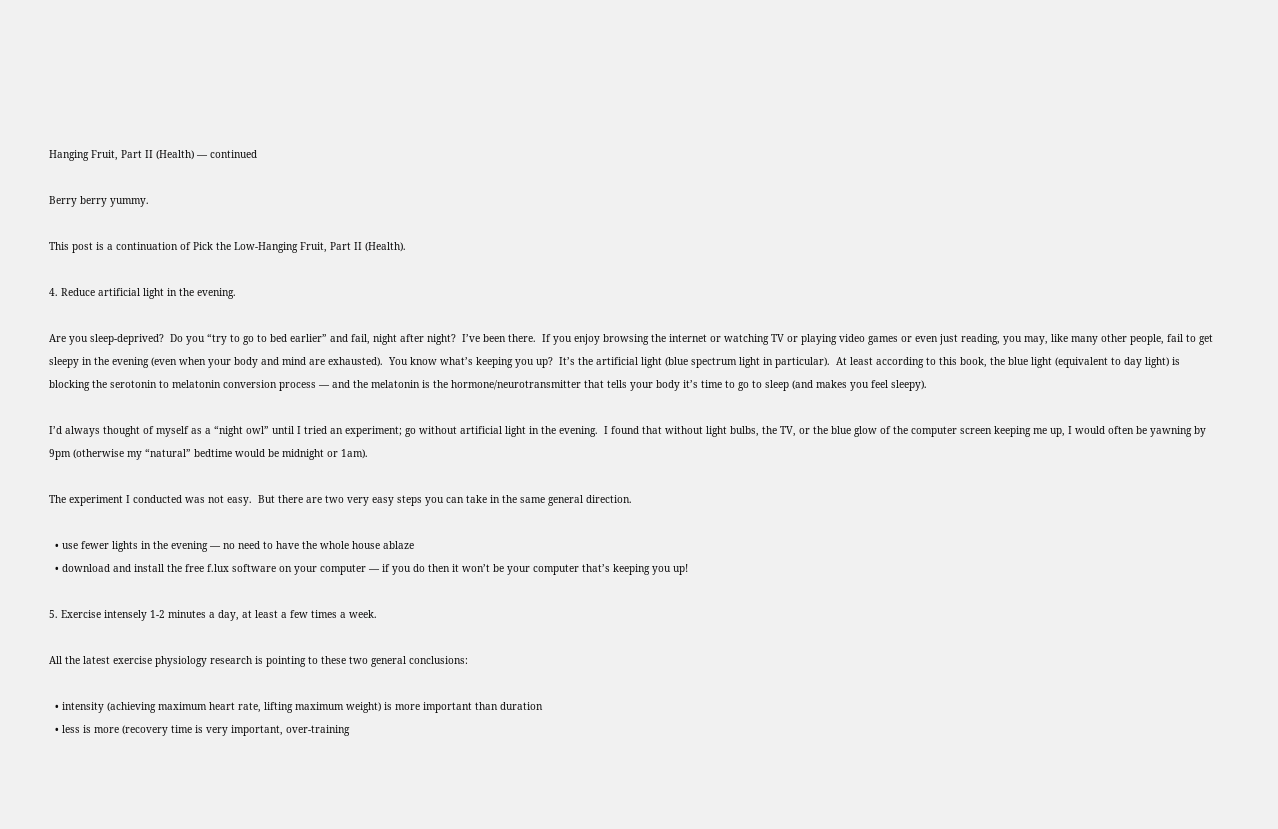Hanging Fruit, Part II (Health) — continued

Berry berry yummy.

This post is a continuation of Pick the Low-Hanging Fruit, Part II (Health).

4. Reduce artificial light in the evening.

Are you sleep-deprived?  Do you “try to go to bed earlier” and fail, night after night?  I’ve been there.  If you enjoy browsing the internet or watching TV or playing video games or even just reading, you may, like many other people, fail to get sleepy in the evening (even when your body and mind are exhausted).  You know what’s keeping you up?  It’s the artificial light (blue spectrum light in particular).  At least according to this book, the blue light (equivalent to day light) is blocking the serotonin to melatonin conversion process — and the melatonin is the hormone/neurotransmitter that tells your body it’s time to go to sleep (and makes you feel sleepy).

I’d always thought of myself as a “night owl” until I tried an experiment; go without artificial light in the evening.  I found that without light bulbs, the TV, or the blue glow of the computer screen keeping me up, I would often be yawning by 9pm (otherwise my “natural” bedtime would be midnight or 1am).

The experiment I conducted was not easy.  But there are two very easy steps you can take in the same general direction.

  • use fewer lights in the evening — no need to have the whole house ablaze
  • download and install the free f.lux software on your computer — if you do then it won’t be your computer that’s keeping you up!

5. Exercise intensely 1-2 minutes a day, at least a few times a week.

All the latest exercise physiology research is pointing to these two general conclusions:

  • intensity (achieving maximum heart rate, lifting maximum weight) is more important than duration
  • less is more (recovery time is very important, over-training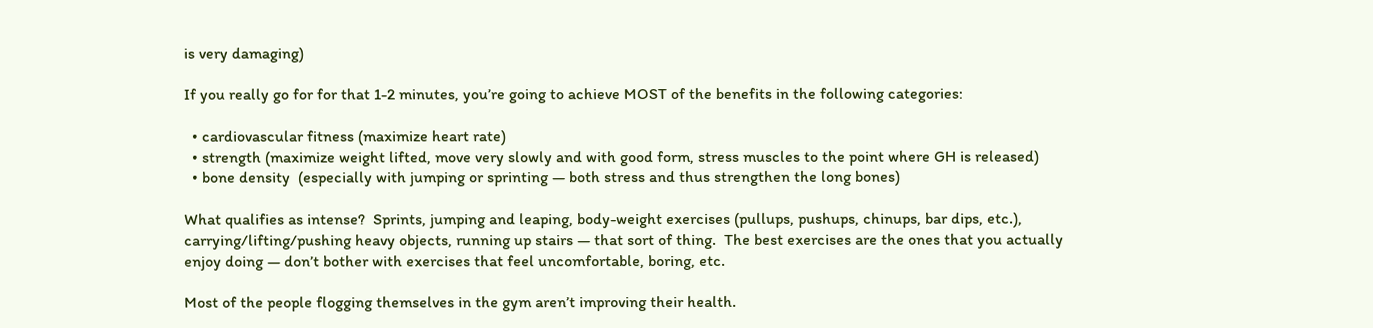is very damaging)

If you really go for for that 1-2 minutes, you’re going to achieve MOST of the benefits in the following categories:

  • cardiovascular fitness (maximize heart rate)
  • strength (maximize weight lifted, move very slowly and with good form, stress muscles to the point where GH is released)
  • bone density  (especially with jumping or sprinting — both stress and thus strengthen the long bones)

What qualifies as intense?  Sprints, jumping and leaping, body-weight exercises (pullups, pushups, chinups, bar dips, etc.), carrying/lifting/pushing heavy objects, running up stairs — that sort of thing.  The best exercises are the ones that you actually enjoy doing — don’t bother with exercises that feel uncomfortable, boring, etc.

Most of the people flogging themselves in the gym aren’t improving their health.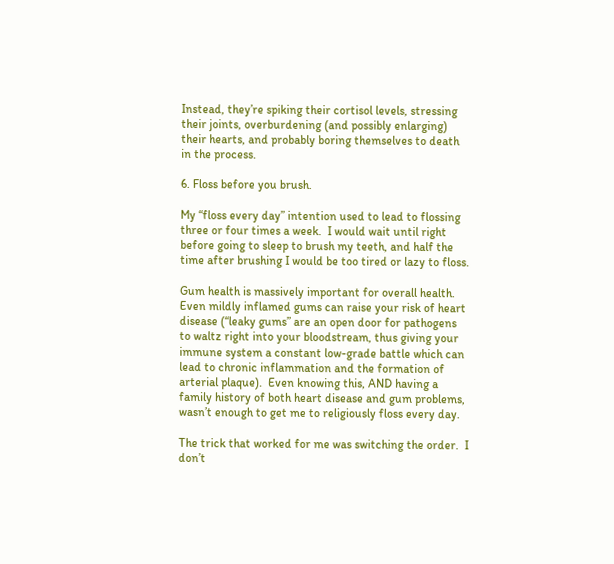Instead, they’re spiking their cortisol levels, stressing their joints, overburdening (and possibly enlarging) their hearts, and probably boring themselves to death in the process.

6. Floss before you brush.

My “floss every day” intention used to lead to flossing three or four times a week.  I would wait until right before going to sleep to brush my teeth, and half the time after brushing I would be too tired or lazy to floss.

Gum health is massively important for overall health.  Even mildly inflamed gums can raise your risk of heart disease (“leaky gums” are an open door for pathogens to waltz right into your bloodstream, thus giving your immune system a constant low-grade battle which can lead to chronic inflammation and the formation of arterial plaque).  Even knowing this, AND having a family history of both heart disease and gum problems, wasn’t enough to get me to religiously floss every day.

The trick that worked for me was switching the order.  I don’t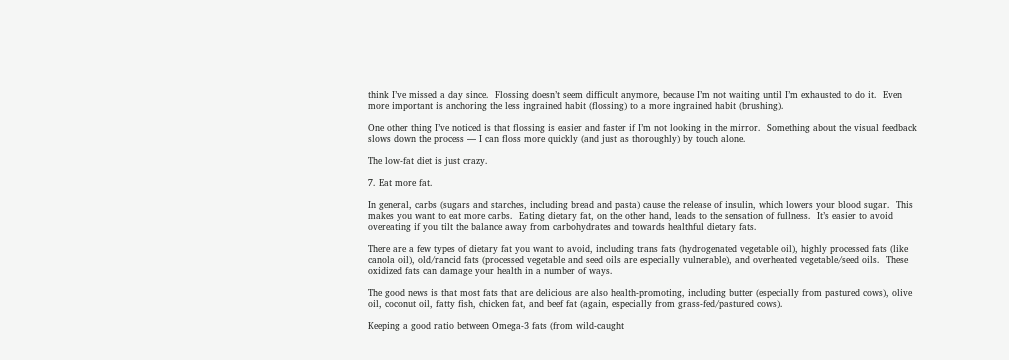think I’ve missed a day since.  Flossing doesn’t seem difficult anymore, because I’m not waiting until I’m exhausted to do it.  Even more important is anchoring the less ingrained habit (flossing) to a more ingrained habit (brushing).

One other thing I’ve noticed is that flossing is easier and faster if I’m not looking in the mirror.  Something about the visual feedback slows down the process — I can floss more quickly (and just as thoroughly) by touch alone.

The low-fat diet is just crazy.

7. Eat more fat.

In general, carbs (sugars and starches, including bread and pasta) cause the release of insulin, which lowers your blood sugar.  This makes you want to eat more carbs.  Eating dietary fat, on the other hand, leads to the sensation of fullness.  It’s easier to avoid overeating if you tilt the balance away from carbohydrates and towards healthful dietary fats.

There are a few types of dietary fat you want to avoid, including trans fats (hydrogenated vegetable oil), highly processed fats (like canola oil), old/rancid fats (processed vegetable and seed oils are especially vulnerable), and overheated vegetable/seed oils.  These oxidized fats can damage your health in a number of ways.

The good news is that most fats that are delicious are also health-promoting, including butter (especially from pastured cows), olive oil, coconut oil, fatty fish, chicken fat, and beef fat (again, especially from grass-fed/pastured cows).

Keeping a good ratio between Omega-3 fats (from wild-caught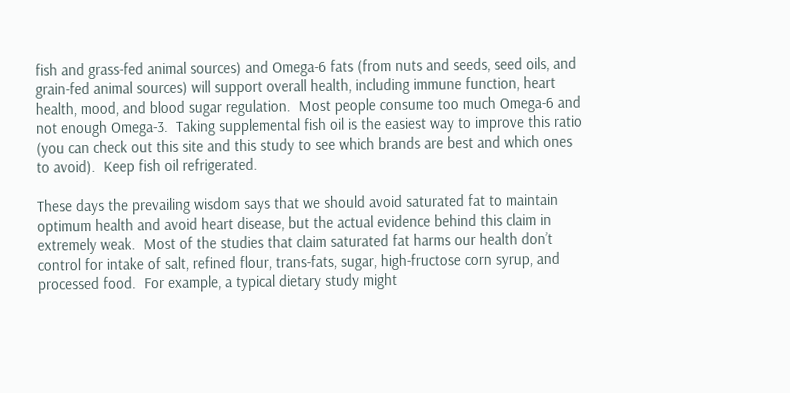fish and grass-fed animal sources) and Omega-6 fats (from nuts and seeds, seed oils, and grain-fed animal sources) will support overall health, including immune function, heart health, mood, and blood sugar regulation.  Most people consume too much Omega-6 and not enough Omega-3.  Taking supplemental fish oil is the easiest way to improve this ratio (you can check out this site and this study to see which brands are best and which ones to avoid).  Keep fish oil refrigerated.

These days the prevailing wisdom says that we should avoid saturated fat to maintain optimum health and avoid heart disease, but the actual evidence behind this claim in extremely weak.  Most of the studies that claim saturated fat harms our health don’t control for intake of salt, refined flour, trans-fats, sugar, high-fructose corn syrup, and processed food.  For example, a typical dietary study might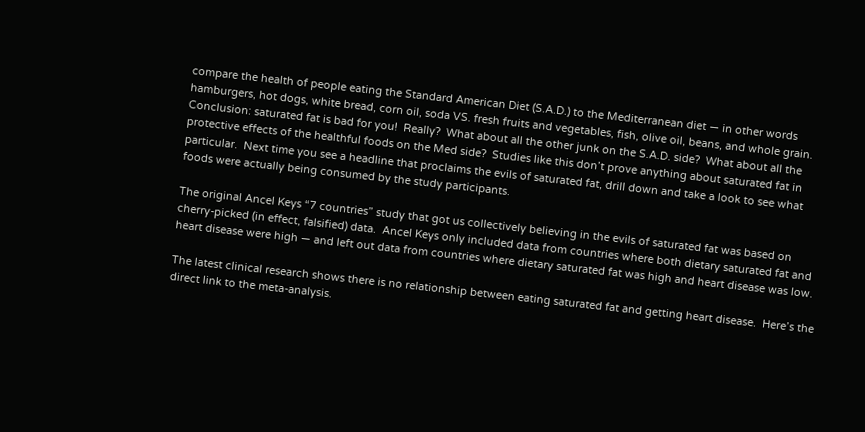compare the health of people eating the Standard American Diet (S.A.D.) to the Mediterranean diet — in other words hamburgers, hot dogs, white bread, corn oil, soda VS. fresh fruits and vegetables, fish, olive oil, beans, and whole grain. Conclusion: saturated fat is bad for you!  Really?  What about all the other junk on the S.A.D. side?  What about all the protective effects of the healthful foods on the Med side?  Studies like this don’t prove anything about saturated fat in particular.  Next time you see a headline that proclaims the evils of saturated fat, drill down and take a look to see what foods were actually being consumed by the study participants.

The original Ancel Keys “7 countries” study that got us collectively believing in the evils of saturated fat was based on cherry-picked (in effect, falsified) data.  Ancel Keys only included data from countries where both dietary saturated fat and heart disease were high — and left out data from countries where dietary saturated fat was high and heart disease was low.

The latest clinical research shows there is no relationship between eating saturated fat and getting heart disease.  Here’s the direct link to the meta-analysis.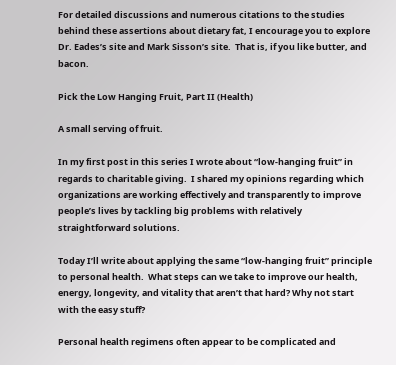For detailed discussions and numerous citations to the studies behind these assertions about dietary fat, I encourage you to explore Dr. Eades’s site and Mark Sisson’s site.  That is, if you like butter, and bacon.

Pick the Low Hanging Fruit, Part II (Health)

A small serving of fruit.

In my first post in this series I wrote about “low-hanging fruit” in regards to charitable giving.  I shared my opinions regarding which organizations are working effectively and transparently to improve people’s lives by tackling big problems with relatively straightforward solutions.

Today I’ll write about applying the same “low-hanging fruit” principle to personal health.  What steps can we take to improve our health, energy, longevity, and vitality that aren’t that hard? Why not start with the easy stuff?

Personal health regimens often appear to be complicated and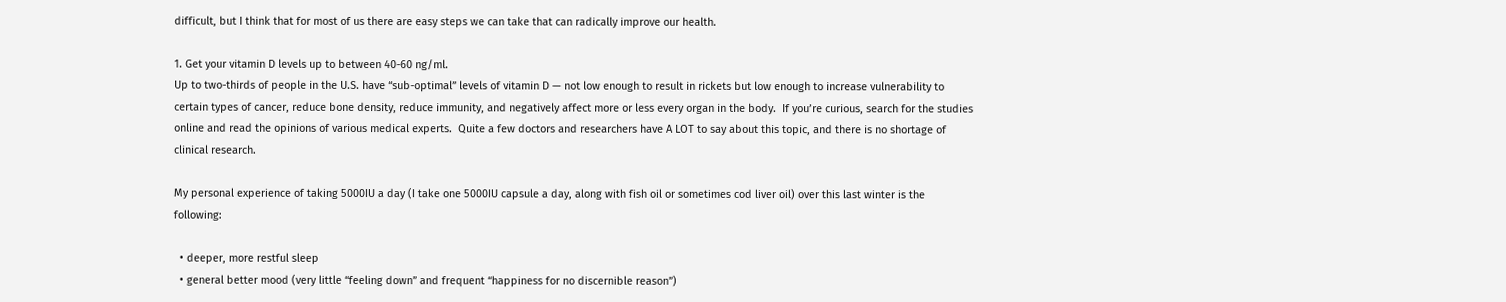difficult, but I think that for most of us there are easy steps we can take that can radically improve our health.

1. Get your vitamin D levels up to between 40-60 ng/ml.
Up to two-thirds of people in the U.S. have “sub-optimal” levels of vitamin D — not low enough to result in rickets but low enough to increase vulnerability to certain types of cancer, reduce bone density, reduce immunity, and negatively affect more or less every organ in the body.  If you’re curious, search for the studies online and read the opinions of various medical experts.  Quite a few doctors and researchers have A LOT to say about this topic, and there is no shortage of clinical research.

My personal experience of taking 5000IU a day (I take one 5000IU capsule a day, along with fish oil or sometimes cod liver oil) over this last winter is the following:

  • deeper, more restful sleep
  • general better mood (very little “feeling down” and frequent “happiness for no discernible reason”)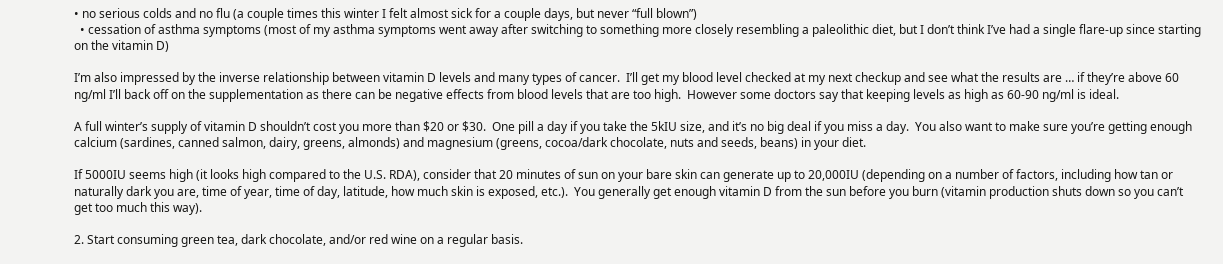• no serious colds and no flu (a couple times this winter I felt almost sick for a couple days, but never “full blown”)
  • cessation of asthma symptoms (most of my asthma symptoms went away after switching to something more closely resembling a paleolithic diet, but I don’t think I’ve had a single flare-up since starting on the vitamin D)

I’m also impressed by the inverse relationship between vitamin D levels and many types of cancer.  I’ll get my blood level checked at my next checkup and see what the results are … if they’re above 60 ng/ml I’ll back off on the supplementation as there can be negative effects from blood levels that are too high.  However some doctors say that keeping levels as high as 60-90 ng/ml is ideal.

A full winter’s supply of vitamin D shouldn’t cost you more than $20 or $30.  One pill a day if you take the 5kIU size, and it’s no big deal if you miss a day.  You also want to make sure you’re getting enough calcium (sardines, canned salmon, dairy, greens, almonds) and magnesium (greens, cocoa/dark chocolate, nuts and seeds, beans) in your diet.

If 5000IU seems high (it looks high compared to the U.S. RDA), consider that 20 minutes of sun on your bare skin can generate up to 20,000IU (depending on a number of factors, including how tan or naturally dark you are, time of year, time of day, latitude, how much skin is exposed, etc.).  You generally get enough vitamin D from the sun before you burn (vitamin production shuts down so you can’t get too much this way).

2. Start consuming green tea, dark chocolate, and/or red wine on a regular basis.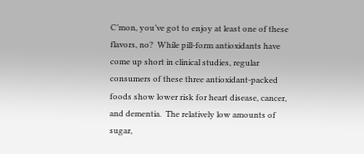C’mon, you’ve got to enjoy at least one of these flavors, no?  While pill-form antioxidants have come up short in clinical studies, regular consumers of these three antioxidant-packed foods show lower risk for heart disease, cancer, and dementia.  The relatively low amounts of sugar,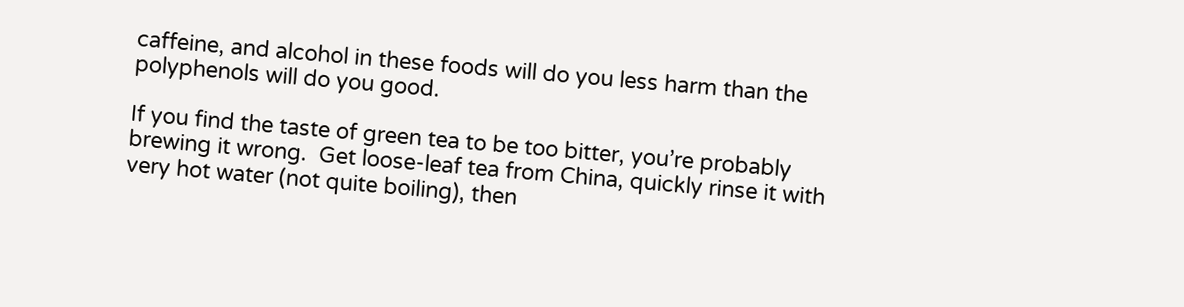caffeine, and alcohol in these foods will do you less harm than the polyphenols will do you good.

If you find the taste of green tea to be too bitter, you’re probably brewing it wrong.  Get loose-leaf tea from China, quickly rinse it with very hot water (not quite boiling), then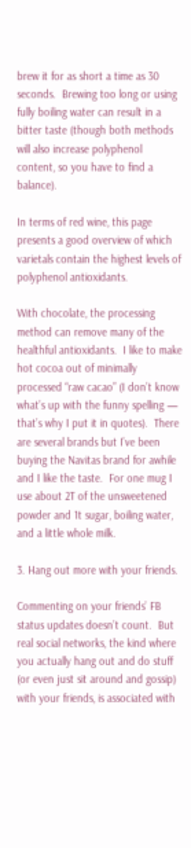brew it for as short a time as 30 seconds.  Brewing too long or using fully boiling water can result in a bitter taste (though both methods will also increase polyphenol content, so you have to find a balance).

In terms of red wine, this page presents a good overview of which varietals contain the highest levels of polyphenol antioxidants.

With chocolate, the processing method can remove many of the healthful antioxidants.  I like to make hot cocoa out of minimally processed “raw cacao” (I don’t know what’s up with the funny spelling — that’s why I put it in quotes).  There are several brands but I’ve been buying the Navitas brand for awhile and I like the taste.  For one mug I use about 2T of the unsweetened powder and 1t sugar, boiling water, and a little whole milk.

3. Hang out more with your friends.

Commenting on your friends’ FB status updates doesn’t count.  But real social networks, the kind where you actually hang out and do stuff (or even just sit around and gossip) with your friends, is associated with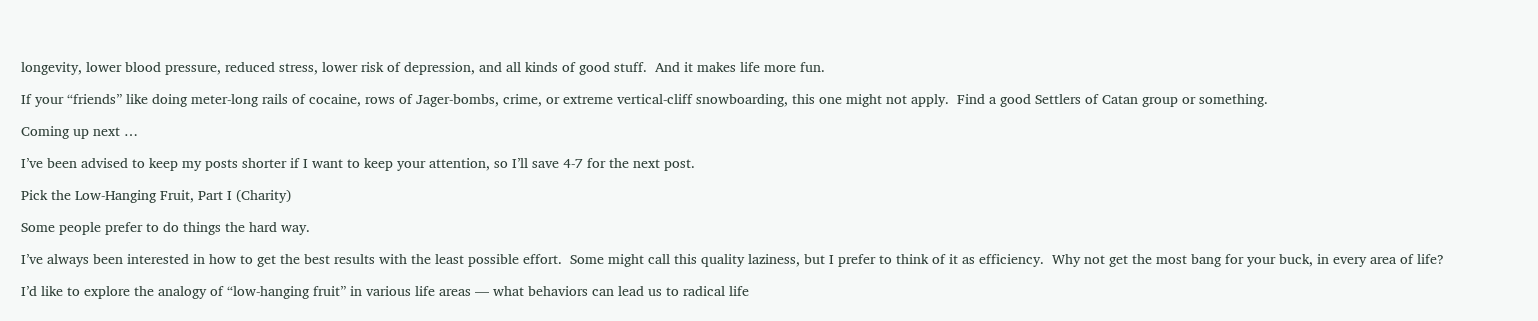longevity, lower blood pressure, reduced stress, lower risk of depression, and all kinds of good stuff.  And it makes life more fun.

If your “friends” like doing meter-long rails of cocaine, rows of Jager-bombs, crime, or extreme vertical-cliff snowboarding, this one might not apply.  Find a good Settlers of Catan group or something.

Coming up next …

I’ve been advised to keep my posts shorter if I want to keep your attention, so I’ll save 4-7 for the next post.

Pick the Low-Hanging Fruit, Part I (Charity)

Some people prefer to do things the hard way.

I’ve always been interested in how to get the best results with the least possible effort.  Some might call this quality laziness, but I prefer to think of it as efficiency.  Why not get the most bang for your buck, in every area of life?

I’d like to explore the analogy of “low-hanging fruit” in various life areas — what behaviors can lead us to radical life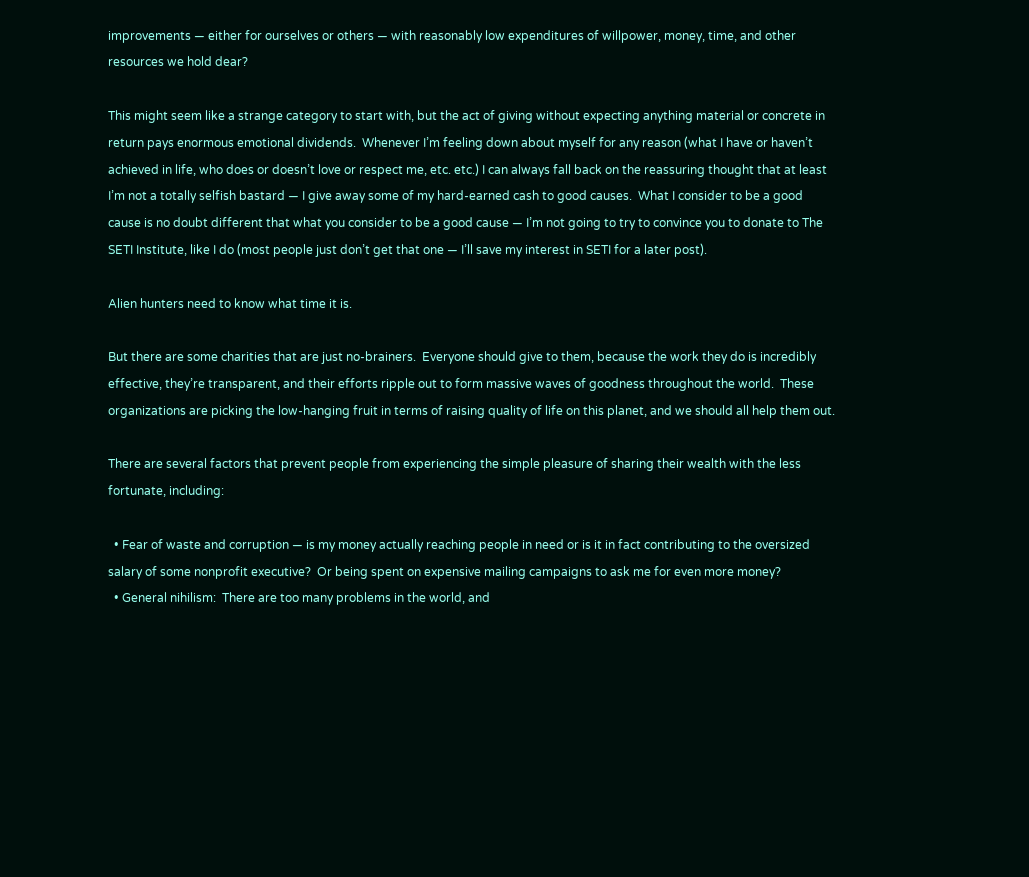improvements — either for ourselves or others — with reasonably low expenditures of willpower, money, time, and other resources we hold dear?

This might seem like a strange category to start with, but the act of giving without expecting anything material or concrete in return pays enormous emotional dividends.  Whenever I’m feeling down about myself for any reason (what I have or haven’t achieved in life, who does or doesn’t love or respect me, etc. etc.) I can always fall back on the reassuring thought that at least I’m not a totally selfish bastard — I give away some of my hard-earned cash to good causes.  What I consider to be a good cause is no doubt different that what you consider to be a good cause — I’m not going to try to convince you to donate to The SETI Institute, like I do (most people just don’t get that one — I’ll save my interest in SETI for a later post).

Alien hunters need to know what time it is.

But there are some charities that are just no-brainers.  Everyone should give to them, because the work they do is incredibly effective, they’re transparent, and their efforts ripple out to form massive waves of goodness throughout the world.  These organizations are picking the low-hanging fruit in terms of raising quality of life on this planet, and we should all help them out.

There are several factors that prevent people from experiencing the simple pleasure of sharing their wealth with the less fortunate, including:

  • Fear of waste and corruption — is my money actually reaching people in need or is it in fact contributing to the oversized salary of some nonprofit executive?  Or being spent on expensive mailing campaigns to ask me for even more money?
  • General nihilism:  There are too many problems in the world, and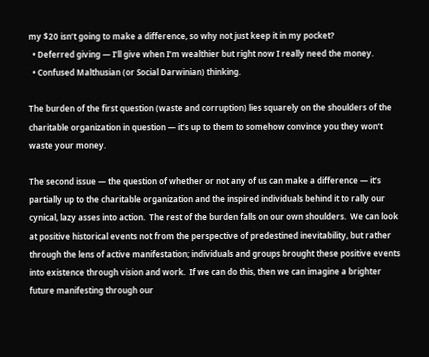my $20 isn’t going to make a difference, so why not just keep it in my pocket?
  • Deferred giving — I’ll give when I’m wealthier but right now I really need the money.
  • Confused Malthusian (or Social Darwinian) thinking.

The burden of the first question (waste and corruption) lies squarely on the shoulders of the charitable organization in question — it’s up to them to somehow convince you they won’t waste your money.

The second issue — the question of whether or not any of us can make a difference — it’s partially up to the charitable organization and the inspired individuals behind it to rally our cynical, lazy asses into action.  The rest of the burden falls on our own shoulders.  We can look at positive historical events not from the perspective of predestined inevitability, but rather through the lens of active manifestation; individuals and groups brought these positive events into existence through vision and work.  If we can do this, then we can imagine a brighter future manifesting through our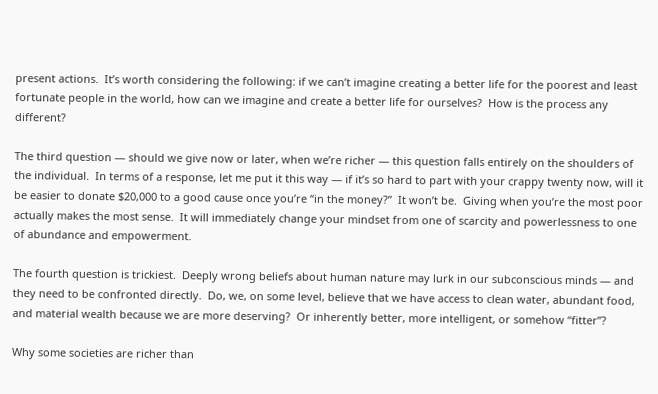present actions.  It’s worth considering the following: if we can’t imagine creating a better life for the poorest and least fortunate people in the world, how can we imagine and create a better life for ourselves?  How is the process any different?

The third question — should we give now or later, when we’re richer — this question falls entirely on the shoulders of the individual.  In terms of a response, let me put it this way — if it’s so hard to part with your crappy twenty now, will it be easier to donate $20,000 to a good cause once you’re “in the money?”  It won’t be.  Giving when you’re the most poor actually makes the most sense.  It will immediately change your mindset from one of scarcity and powerlessness to one of abundance and empowerment.

The fourth question is trickiest.  Deeply wrong beliefs about human nature may lurk in our subconscious minds — and they need to be confronted directly.  Do, we, on some level, believe that we have access to clean water, abundant food, and material wealth because we are more deserving?  Or inherently better, more intelligent, or somehow “fitter”?

Why some societies are richer than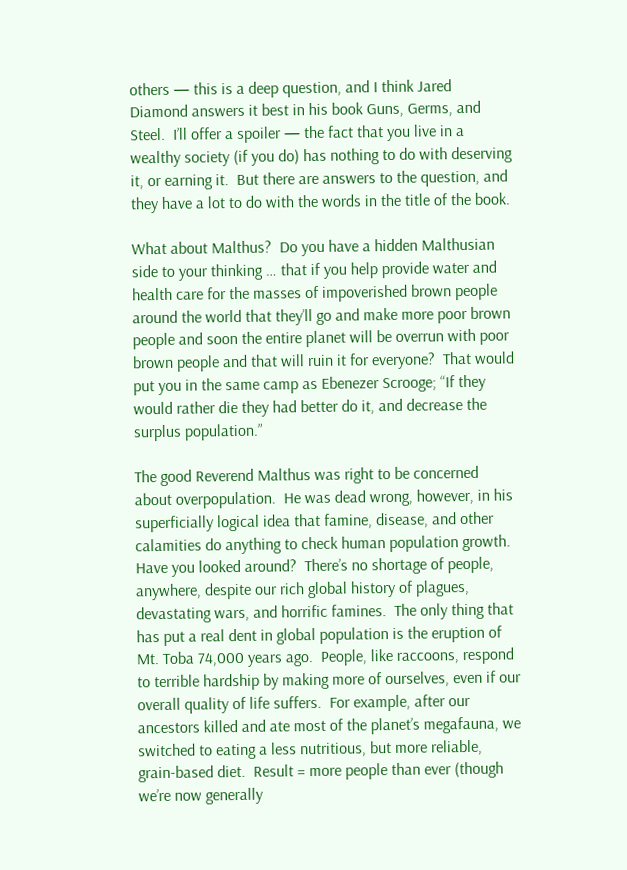others — this is a deep question, and I think Jared Diamond answers it best in his book Guns, Germs, and Steel.  I’ll offer a spoiler — the fact that you live in a wealthy society (if you do) has nothing to do with deserving it, or earning it.  But there are answers to the question, and they have a lot to do with the words in the title of the book.

What about Malthus?  Do you have a hidden Malthusian side to your thinking … that if you help provide water and health care for the masses of impoverished brown people around the world that they’ll go and make more poor brown people and soon the entire planet will be overrun with poor brown people and that will ruin it for everyone?  That would put you in the same camp as Ebenezer Scrooge; “If they would rather die they had better do it, and decrease the surplus population.”

The good Reverend Malthus was right to be concerned about overpopulation.  He was dead wrong, however, in his superficially logical idea that famine, disease, and other calamities do anything to check human population growth.  Have you looked around?  There’s no shortage of people, anywhere, despite our rich global history of plagues, devastating wars, and horrific famines.  The only thing that has put a real dent in global population is the eruption of Mt. Toba 74,000 years ago.  People, like raccoons, respond to terrible hardship by making more of ourselves, even if our overall quality of life suffers.  For example, after our ancestors killed and ate most of the planet’s megafauna, we switched to eating a less nutritious, but more reliable, grain-based diet.  Result = more people than ever (though we’re now generally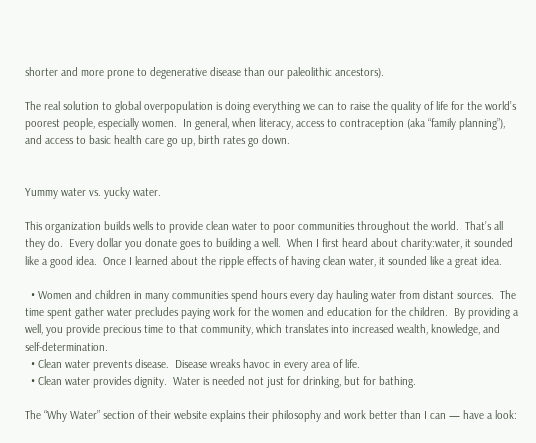shorter and more prone to degenerative disease than our paleolithic ancestors).

The real solution to global overpopulation is doing everything we can to raise the quality of life for the world’s poorest people, especially women.  In general, when literacy, access to contraception (aka “family planning”), and access to basic health care go up, birth rates go down.


Yummy water vs. yucky water.

This organization builds wells to provide clean water to poor communities throughout the world.  That’s all they do.  Every dollar you donate goes to building a well.  When I first heard about charity:water, it sounded like a good idea.  Once I learned about the ripple effects of having clean water, it sounded like a great idea.

  • Women and children in many communities spend hours every day hauling water from distant sources.  The time spent gather water precludes paying work for the women and education for the children.  By providing a well, you provide precious time to that community, which translates into increased wealth, knowledge, and self-determination.
  • Clean water prevents disease.  Disease wreaks havoc in every area of life.
  • Clean water provides dignity.  Water is needed not just for drinking, but for bathing.

The “Why Water” section of their website explains their philosophy and work better than I can — have a look: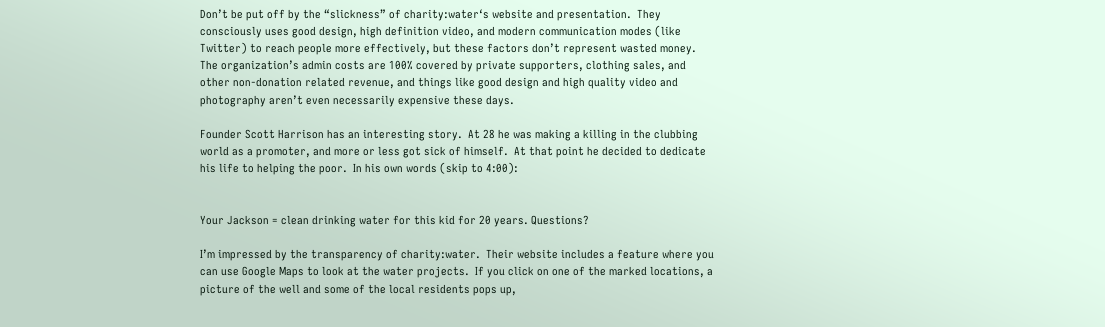Don’t be put off by the “slickness” of charity:water‘s website and presentation.  They consciously uses good design, high definition video, and modern communication modes (like Twitter) to reach people more effectively, but these factors don’t represent wasted money.  The organization’s admin costs are 100% covered by private supporters, clothing sales, and other non-donation related revenue, and things like good design and high quality video and photography aren’t even necessarily expensive these days.

Founder Scott Harrison has an interesting story.  At 28 he was making a killing in the clubbing world as a promoter, and more or less got sick of himself.  At that point he decided to dedicate his life to helping the poor.  In his own words (skip to 4:00):


Your Jackson = clean drinking water for this kid for 20 years. Questions?

I’m impressed by the transparency of charity:water.  Their website includes a feature where you can use Google Maps to look at the water projects.  If you click on one of the marked locations, a picture of the well and some of the local residents pops up,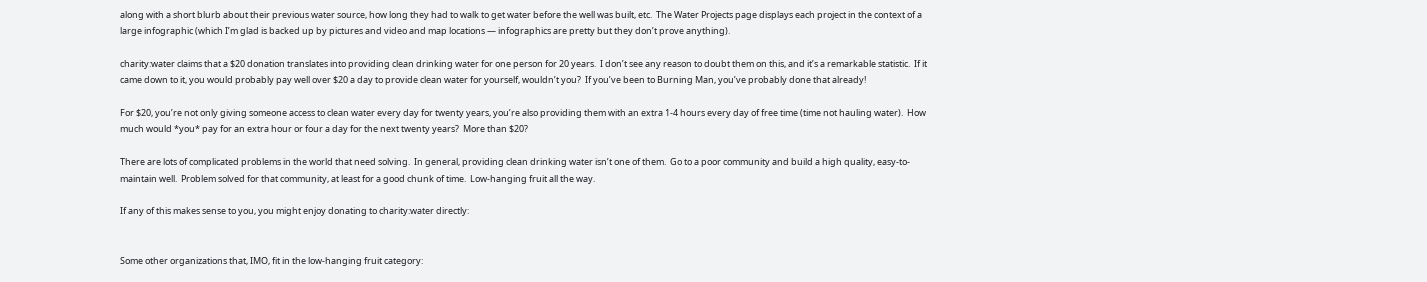along with a short blurb about their previous water source, how long they had to walk to get water before the well was built, etc.  The Water Projects page displays each project in the context of a large infographic (which I’m glad is backed up by pictures and video and map locations — infographics are pretty but they don’t prove anything).

charity:water claims that a $20 donation translates into providing clean drinking water for one person for 20 years.  I don’t see any reason to doubt them on this, and it’s a remarkable statistic.  If it came down to it, you would probably pay well over $20 a day to provide clean water for yourself, wouldn’t you?  If you’ve been to Burning Man, you’ve probably done that already!

For $20, you’re not only giving someone access to clean water every day for twenty years, you’re also providing them with an extra 1-4 hours every day of free time (time not hauling water).  How much would *you* pay for an extra hour or four a day for the next twenty years?  More than $20?

There are lots of complicated problems in the world that need solving.  In general, providing clean drinking water isn’t one of them.  Go to a poor community and build a high quality, easy-to-maintain well.  Problem solved for that community, at least for a good chunk of time.  Low-hanging fruit all the way.

If any of this makes sense to you, you might enjoy donating to charity:water directly:


Some other organizations that, IMO, fit in the low-hanging fruit category: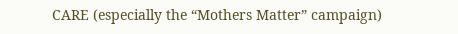CARE (especially the “Mothers Matter” campaign)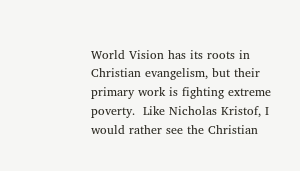World Vision has its roots in Christian evangelism, but their primary work is fighting extreme poverty.  Like Nicholas Kristof, I would rather see the Christian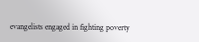evangelists engaged in fighting poverty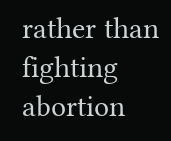rather than fighting abortion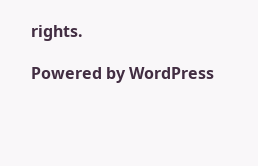rights.

Powered by WordPress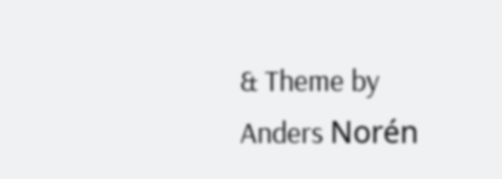& Theme by Anders Norén